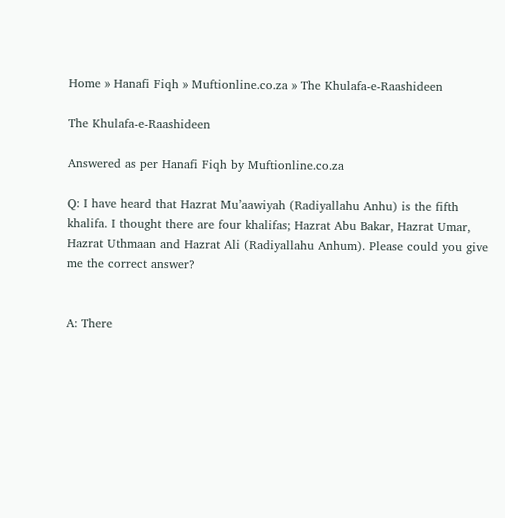Home » Hanafi Fiqh » Muftionline.co.za » The Khulafa-e-Raashideen

The Khulafa-e-Raashideen

Answered as per Hanafi Fiqh by Muftionline.co.za

Q: I have heard that Hazrat Mu’aawiyah (Radiyallahu Anhu) is the fifth khalifa. I thought there are four khalifas; Hazrat Abu Bakar, Hazrat Umar, Hazrat Uthmaan and Hazrat Ali (Radiyallahu Anhum). Please could you give me the correct answer?


A: There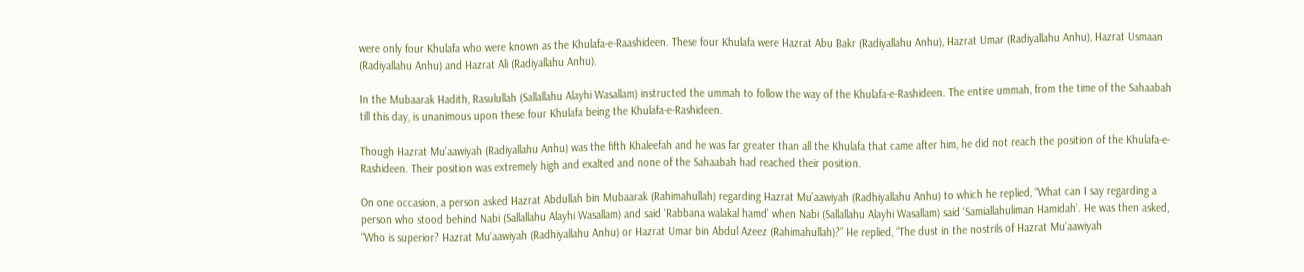were only four Khulafa who were known as the Khulafa-e-Raashideen. These four Khulafa were Hazrat Abu Bakr (Radiyallahu Anhu), Hazrat Umar (Radiyallahu Anhu), Hazrat Usmaan (Radiyallahu Anhu) and Hazrat Ali (Radiyallahu Anhu).

In the Mubaarak Hadith, Rasulullah (Sallallahu Alayhi Wasallam) instructed the ummah to follow the way of the Khulafa-e-Rashideen. The entire ummah, from the time of the Sahaabah till this day, is unanimous upon these four Khulafa being the Khulafa-e-Rashideen.

Though Hazrat Mu’aawiyah (Radiyallahu Anhu) was the fifth Khaleefah and he was far greater than all the Khulafa that came after him, he did not reach the position of the Khulafa-e-Rashideen. Their position was extremely high and exalted and none of the Sahaabah had reached their position.

On one occasion, a person asked Hazrat Abdullah bin Mubaarak (Rahimahullah) regarding Hazrat Mu’aawiyah (Radhiyallahu Anhu) to which he replied, “What can I say regarding a person who stood behind Nabi (Sallallahu Alayhi Wasallam) and said ‘Rabbana walakal hamd’ when Nabi (Sallallahu Alayhi Wasallam) said ‘Samiallahuliman Hamidah’. He was then asked, “Who is superior? Hazrat Mu‘aawiyah (Radhiyallahu Anhu) or Hazrat Umar bin Abdul Azeez (Rahimahullah)?” He replied, “The dust in the nostrils of Hazrat Mu‘aawiyah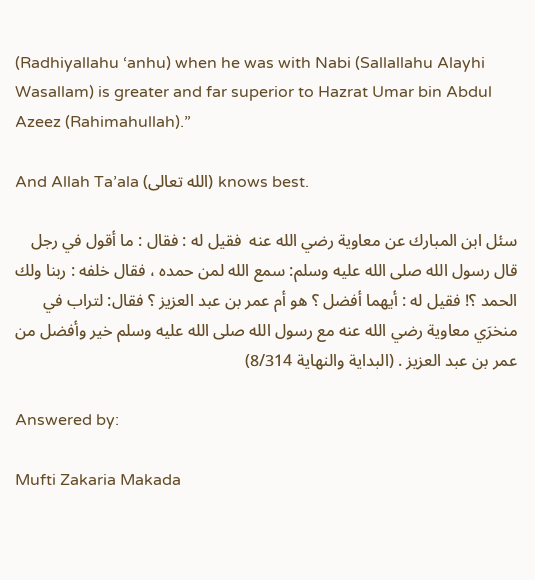(Radhiyallahu ‘anhu) when he was with Nabi (Sallallahu Alayhi Wasallam) is greater and far superior to Hazrat Umar bin Abdul Azeez (Rahimahullah).”

And Allah Ta’ala (الله تعالى) knows best.

سئل ابن المبارك عن معاوية رضي الله عنه  فقيل له : فقال : ما أقول في رجل قال رسول الله صلى الله عليه وسلم: سمع الله لمن حمده ، فقال خلفه : ربنا ولك الحمد ؟! فقيل له : أيهما أفضل ؟ هو أم عمر بن عبد العزيز ؟ فقال: لتراب في منخرَي معاوية رضي الله عنه مع رسول الله صلى الله عليه وسلم خير وأفضل من عمر بن عبد العزيز . (البداية والنهاية 8/314)

Answered by:

Mufti Zakaria Makada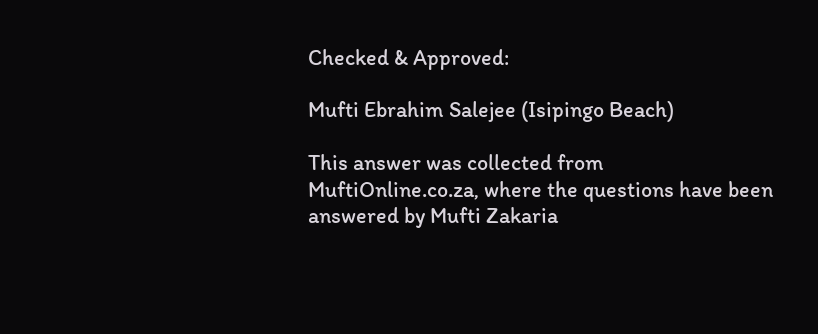Checked & Approved:

Mufti Ebrahim Salejee (Isipingo Beach)

This answer was collected from MuftiOnline.co.za, where the questions have been answered by Mufti Zakaria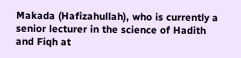Makada (Hafizahullah), who is currently a senior lecturer in the science of Hadith and Fiqh at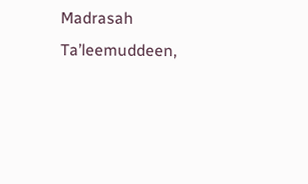Madrasah Ta’leemuddeen,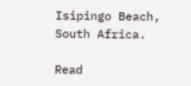Isipingo Beach, South Africa.

Read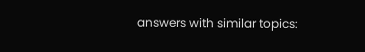answers with similar topics: